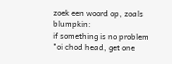zoek een woord op, zoals blumpkin:
if something is no problem
"oi chod head, get one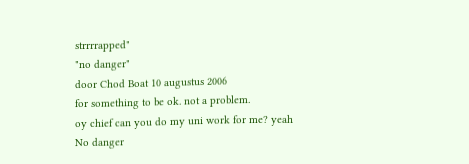strrrrapped"
"no danger"
door Chod Boat 10 augustus 2006
for something to be ok. not a problem.
oy chief can you do my uni work for me? yeah No danger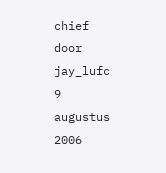chief
door jay_lufc 9 augustus 2006